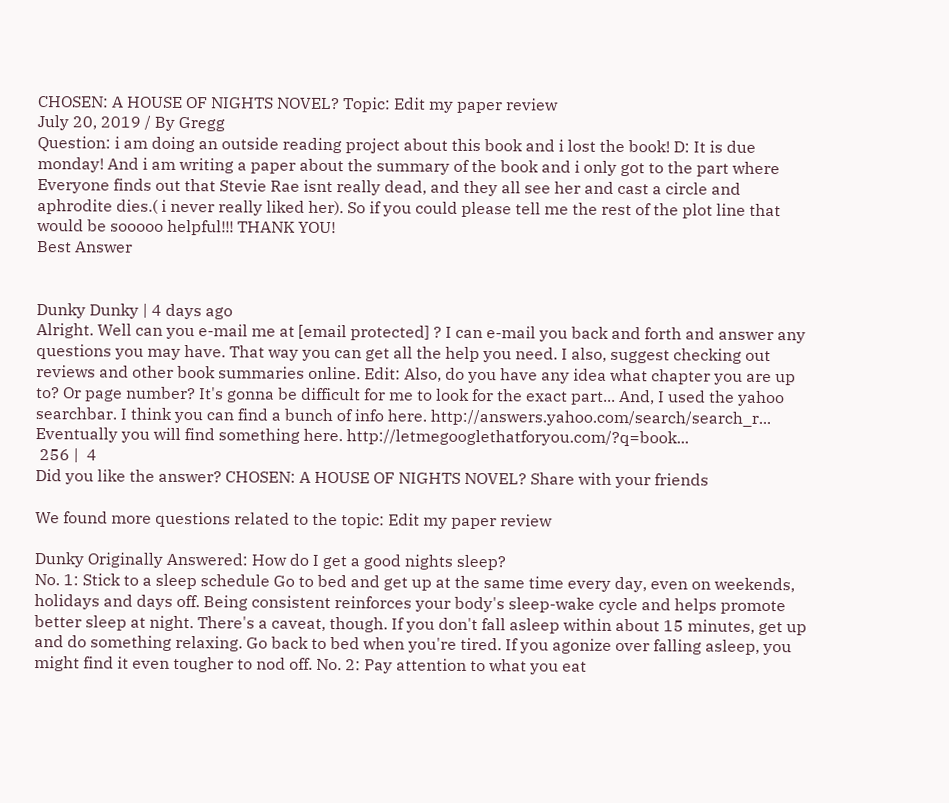CHOSEN: A HOUSE OF NIGHTS NOVEL? Topic: Edit my paper review
July 20, 2019 / By Gregg
Question: i am doing an outside reading project about this book and i lost the book! D: It is due monday! And i am writing a paper about the summary of the book and i only got to the part where Everyone finds out that Stevie Rae isnt really dead, and they all see her and cast a circle and aphrodite dies.( i never really liked her). So if you could please tell me the rest of the plot line that would be sooooo helpful!!! THANK YOU!
Best Answer


Dunky Dunky | 4 days ago
Alright. Well can you e-mail me at [email protected] ? I can e-mail you back and forth and answer any questions you may have. That way you can get all the help you need. I also, suggest checking out reviews and other book summaries online. Edit: Also, do you have any idea what chapter you are up to? Or page number? It's gonna be difficult for me to look for the exact part... And, I used the yahoo searchbar. I think you can find a bunch of info here. http://answers.yahoo.com/search/search_r... Eventually you will find something here. http://letmegooglethatforyou.com/?q=book...
 256 |  4
Did you like the answer? CHOSEN: A HOUSE OF NIGHTS NOVEL? Share with your friends

We found more questions related to the topic: Edit my paper review

Dunky Originally Answered: How do I get a good nights sleep?
No. 1: Stick to a sleep schedule Go to bed and get up at the same time every day, even on weekends, holidays and days off. Being consistent reinforces your body's sleep-wake cycle and helps promote better sleep at night. There's a caveat, though. If you don't fall asleep within about 15 minutes, get up and do something relaxing. Go back to bed when you're tired. If you agonize over falling asleep, you might find it even tougher to nod off. No. 2: Pay attention to what you eat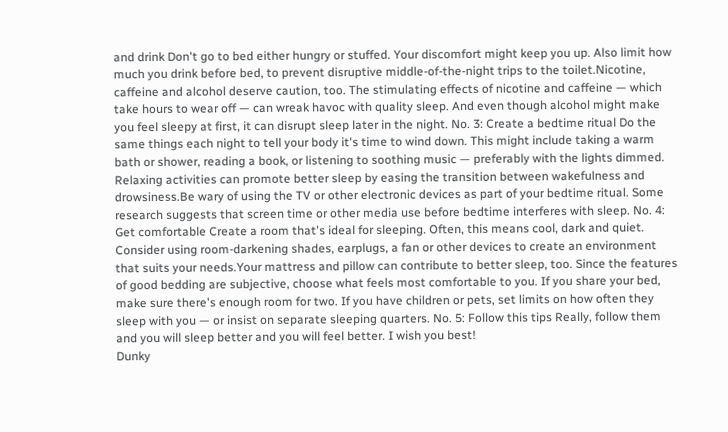and drink Don't go to bed either hungry or stuffed. Your discomfort might keep you up. Also limit how much you drink before bed, to prevent disruptive middle-of-the-night trips to the toilet.Nicotine, caffeine and alcohol deserve caution, too. The stimulating effects of nicotine and caffeine — which take hours to wear off — can wreak havoc with quality sleep. And even though alcohol might make you feel sleepy at first, it can disrupt sleep later in the night. No. 3: Create a bedtime ritual Do the same things each night to tell your body it's time to wind down. This might include taking a warm bath or shower, reading a book, or listening to soothing music — preferably with the lights dimmed. Relaxing activities can promote better sleep by easing the transition between wakefulness and drowsiness.Be wary of using the TV or other electronic devices as part of your bedtime ritual. Some research suggests that screen time or other media use before bedtime interferes with sleep. No. 4: Get comfortable Create a room that's ideal for sleeping. Often, this means cool, dark and quiet. Consider using room-darkening shades, earplugs, a fan or other devices to create an environment that suits your needs.Your mattress and pillow can contribute to better sleep, too. Since the features of good bedding are subjective, choose what feels most comfortable to you. If you share your bed, make sure there's enough room for two. If you have children or pets, set limits on how often they sleep with you — or insist on separate sleeping quarters. No. 5: Follow this tips Really, follow them and you will sleep better and you will feel better. I wish you best!
Dunky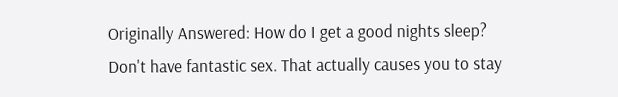Originally Answered: How do I get a good nights sleep?
Don't have fantastic sex. That actually causes you to stay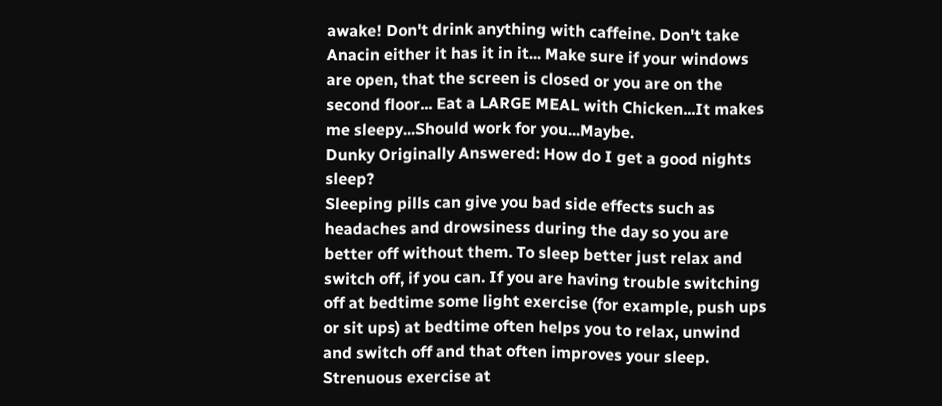awake! Don't drink anything with caffeine. Don't take Anacin either it has it in it... Make sure if your windows are open, that the screen is closed or you are on the second floor... Eat a LARGE MEAL with Chicken...It makes me sleepy...Should work for you...Maybe.
Dunky Originally Answered: How do I get a good nights sleep?
Sleeping pills can give you bad side effects such as headaches and drowsiness during the day so you are better off without them. To sleep better just relax and switch off, if you can. If you are having trouble switching off at bedtime some light exercise (for example, push ups or sit ups) at bedtime often helps you to relax, unwind and switch off and that often improves your sleep. Strenuous exercise at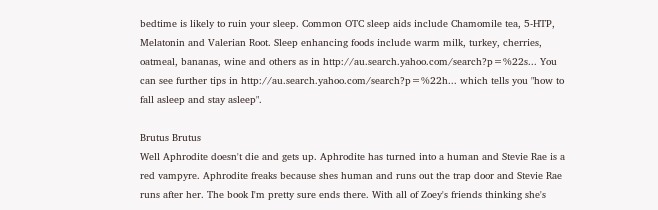bedtime is likely to ruin your sleep. Common OTC sleep aids include Chamomile tea, 5-HTP, Melatonin and Valerian Root. Sleep enhancing foods include warm milk, turkey, cherries, oatmeal, bananas, wine and others as in http://au.search.yahoo.com/search?p=%22s... You can see further tips in http://au.search.yahoo.com/search?p=%22h... which tells you "how to fall asleep and stay asleep".

Brutus Brutus
Well Aphrodite doesn't die and gets up. Aphrodite has turned into a human and Stevie Rae is a red vampyre. Aphrodite freaks because shes human and runs out the trap door and Stevie Rae runs after her. The book I'm pretty sure ends there. With all of Zoey's friends thinking she's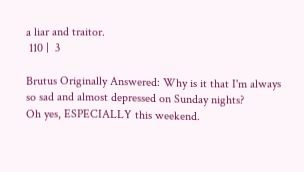a liar and traitor.
 110 |  3

Brutus Originally Answered: Why is it that I'm always so sad and almost depressed on Sunday nights?
Oh yes, ESPECIALLY this weekend.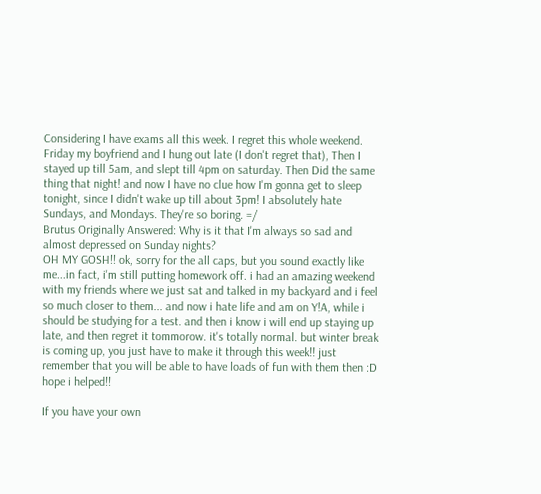Considering I have exams all this week. I regret this whole weekend. Friday my boyfriend and I hung out late (I don't regret that), Then I stayed up till 5am, and slept till 4pm on saturday. Then Did the same thing that night! and now I have no clue how I'm gonna get to sleep tonight, since I didn't wake up till about 3pm! I absolutely hate Sundays, and Mondays. They're so boring. =/
Brutus Originally Answered: Why is it that I'm always so sad and almost depressed on Sunday nights?
OH MY GOSH!! ok, sorry for the all caps, but you sound exactly like me...in fact, i'm still putting homework off. i had an amazing weekend with my friends where we just sat and talked in my backyard and i feel so much closer to them... and now i hate life and am on Y!A, while i should be studying for a test. and then i know i will end up staying up late, and then regret it tommorow. it's totally normal. but winter break is coming up, you just have to make it through this week!! just remember that you will be able to have loads of fun with them then :D hope i helped!!

If you have your own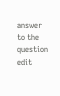answer to the question edit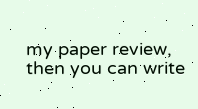my paper review, then you can write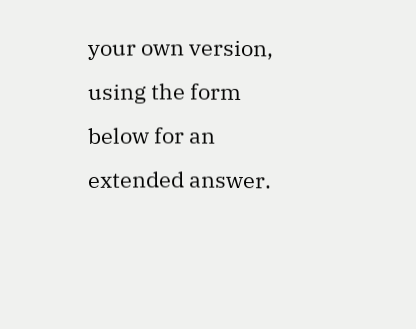your own version, using the form below for an extended answer.